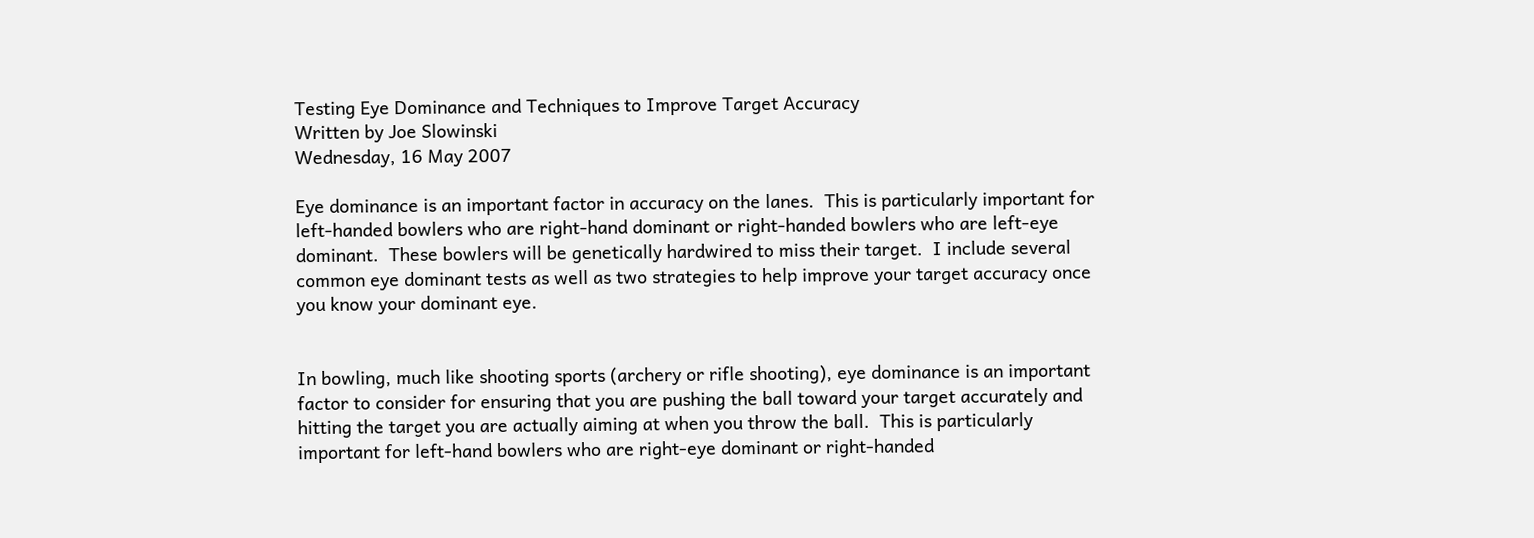Testing Eye Dominance and Techniques to Improve Target Accuracy
Written by Joe Slowinski
Wednesday, 16 May 2007

Eye dominance is an important factor in accuracy on the lanes.  This is particularly important for left-handed bowlers who are right-hand dominant or right-handed bowlers who are left-eye dominant.  These bowlers will be genetically hardwired to miss their target.  I include several common eye dominant tests as well as two strategies to help improve your target accuracy once you know your dominant eye.


In bowling, much like shooting sports (archery or rifle shooting), eye dominance is an important factor to consider for ensuring that you are pushing the ball toward your target accurately and hitting the target you are actually aiming at when you throw the ball.  This is particularly important for left-hand bowlers who are right-eye dominant or right-handed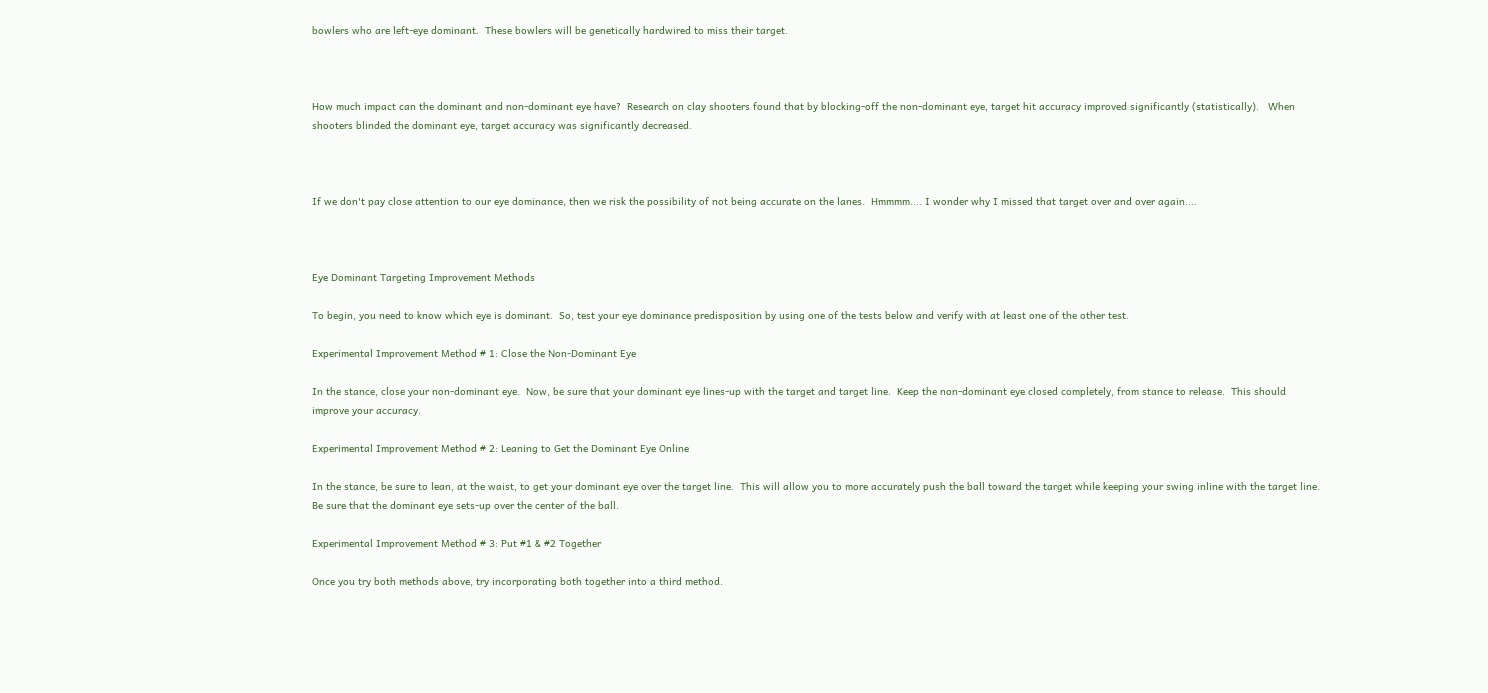bowlers who are left-eye dominant.  These bowlers will be genetically hardwired to miss their target.



How much impact can the dominant and non-dominant eye have?  Research on clay shooters found that by blocking-off the non-dominant eye, target hit accuracy improved significantly (statistically).   When shooters blinded the dominant eye, target accuracy was significantly decreased.



If we don't pay close attention to our eye dominance, then we risk the possibility of not being accurate on the lanes.  Hmmmm.... I wonder why I missed that target over and over again....



Eye Dominant Targeting Improvement Methods

To begin, you need to know which eye is dominant.  So, test your eye dominance predisposition by using one of the tests below and verify with at least one of the other test.

Experimental Improvement Method # 1: Close the Non-Dominant Eye

In the stance, close your non-dominant eye.  Now, be sure that your dominant eye lines-up with the target and target line.  Keep the non-dominant eye closed completely, from stance to release.  This should improve your accuracy.

Experimental Improvement Method # 2: Leaning to Get the Dominant Eye Online

In the stance, be sure to lean, at the waist, to get your dominant eye over the target line.  This will allow you to more accurately push the ball toward the target while keeping your swing inline with the target line.  Be sure that the dominant eye sets-up over the center of the ball.

Experimental Improvement Method # 3: Put #1 & #2 Together

Once you try both methods above, try incorporating both together into a third method.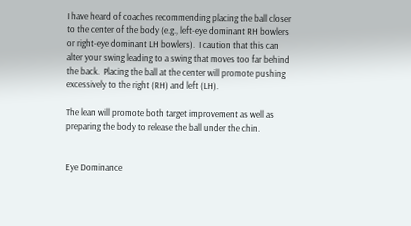I have heard of coaches recommending placing the ball closer to the center of the body (e.g., left-eye dominant RH bowlers or right-eye dominant LH bowlers).  I caution that this can alter your swing leading to a swing that moves too far behind the back.  Placing the ball at the center will promote pushing excessively to the right (RH) and left (LH).

The lean will promote both target improvement as well as preparing the body to release the ball under the chin.


Eye Dominance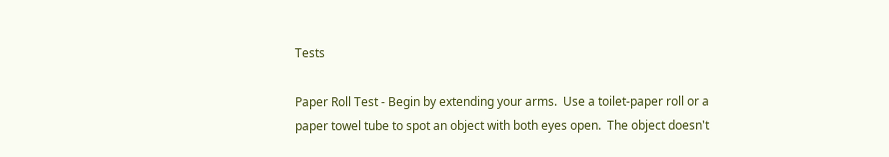Tests

Paper Roll Test - Begin by extending your arms.  Use a toilet-paper roll or a paper towel tube to spot an object with both eyes open.  The object doesn't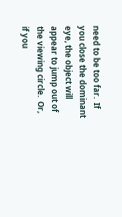need to be too far.  If you close the dominant eye, the object will appear to jump out of the viewing circle.  Or, if you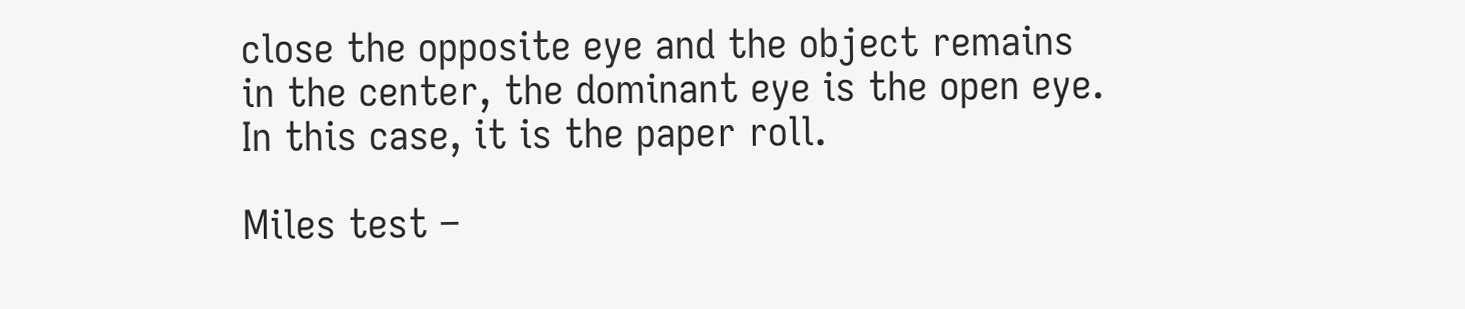close the opposite eye and the object remains in the center, the dominant eye is the open eye.  In this case, it is the paper roll.

Miles test –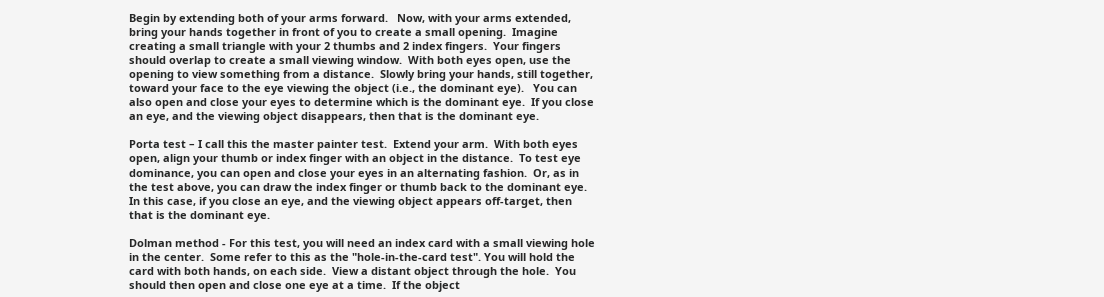Begin by extending both of your arms forward.   Now, with your arms extended, bring your hands together in front of you to create a small opening.  Imagine creating a small triangle with your 2 thumbs and 2 index fingers.  Your fingers should overlap to create a small viewing window.  With both eyes open, use the opening to view something from a distance.  Slowly bring your hands, still together, toward your face to the eye viewing the object (i.e., the dominant eye).   You can also open and close your eyes to determine which is the dominant eye.  If you close an eye, and the viewing object disappears, then that is the dominant eye.

Porta test – I call this the master painter test.  Extend your arm.  With both eyes open, align your thumb or index finger with an object in the distance.  To test eye dominance, you can open and close your eyes in an alternating fashion.  Or, as in the test above, you can draw the index finger or thumb back to the dominant eye.  In this case, if you close an eye, and the viewing object appears off-target, then that is the dominant eye.

Dolman method - For this test, you will need an index card with a small viewing hole in the center.  Some refer to this as the "hole-in-the-card test". You will hold the card with both hands, on each side.  View a distant object through the hole.  You should then open and close one eye at a time.  If the object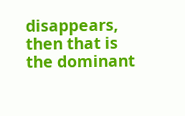disappears, then that is the dominant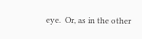eye.  Or, as in the other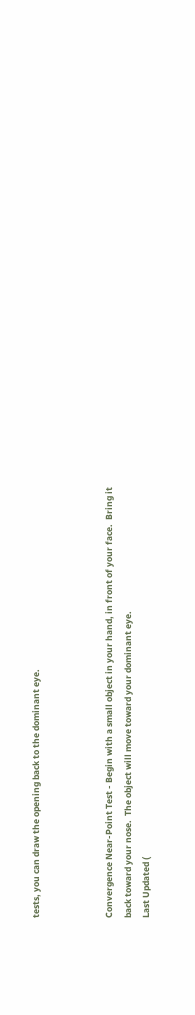tests, you can draw the opening back to the dominant eye.



Convergence Near-Point Test - Begin with a small object in your hand, in front of your face.  Bring it back toward your nose.  The object will move toward your dominant eye.
Last Updated (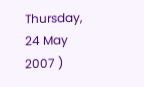Thursday, 24 May 2007 )